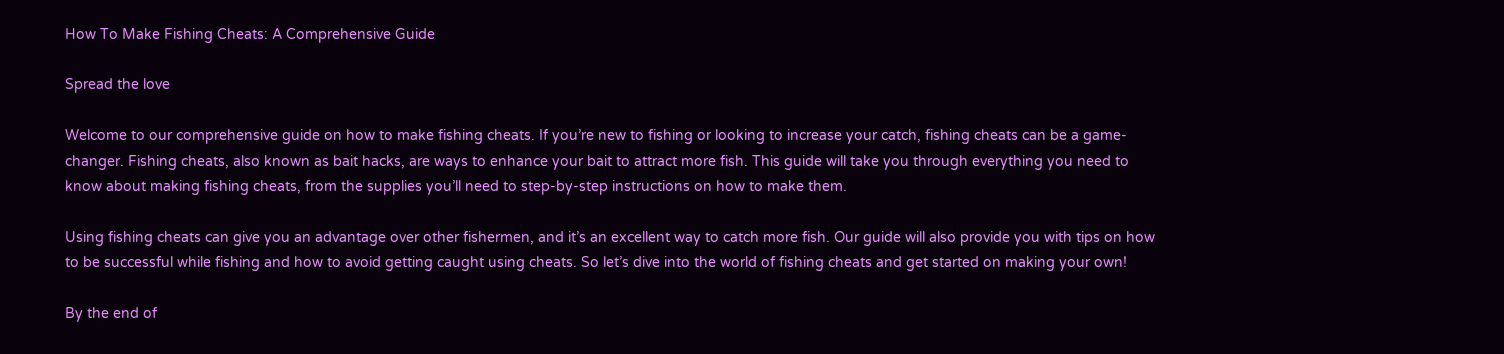How To Make Fishing Cheats: A Comprehensive Guide

Spread the love

Welcome to our comprehensive guide on how to make fishing cheats. If you’re new to fishing or looking to increase your catch, fishing cheats can be a game-changer. Fishing cheats, also known as bait hacks, are ways to enhance your bait to attract more fish. This guide will take you through everything you need to know about making fishing cheats, from the supplies you’ll need to step-by-step instructions on how to make them.

Using fishing cheats can give you an advantage over other fishermen, and it’s an excellent way to catch more fish. Our guide will also provide you with tips on how to be successful while fishing and how to avoid getting caught using cheats. So let’s dive into the world of fishing cheats and get started on making your own!

By the end of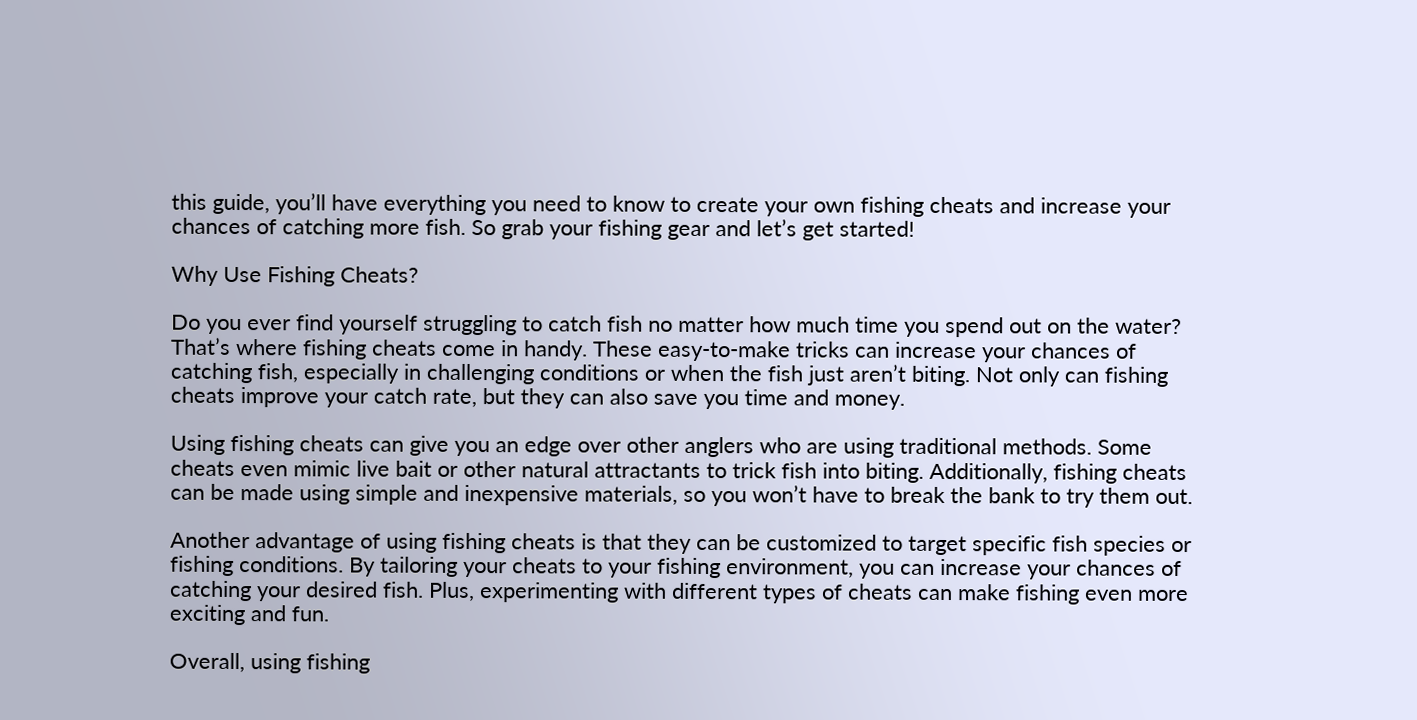this guide, you’ll have everything you need to know to create your own fishing cheats and increase your chances of catching more fish. So grab your fishing gear and let’s get started!

Why Use Fishing Cheats?

Do you ever find yourself struggling to catch fish no matter how much time you spend out on the water? That’s where fishing cheats come in handy. These easy-to-make tricks can increase your chances of catching fish, especially in challenging conditions or when the fish just aren’t biting. Not only can fishing cheats improve your catch rate, but they can also save you time and money.

Using fishing cheats can give you an edge over other anglers who are using traditional methods. Some cheats even mimic live bait or other natural attractants to trick fish into biting. Additionally, fishing cheats can be made using simple and inexpensive materials, so you won’t have to break the bank to try them out.

Another advantage of using fishing cheats is that they can be customized to target specific fish species or fishing conditions. By tailoring your cheats to your fishing environment, you can increase your chances of catching your desired fish. Plus, experimenting with different types of cheats can make fishing even more exciting and fun.

Overall, using fishing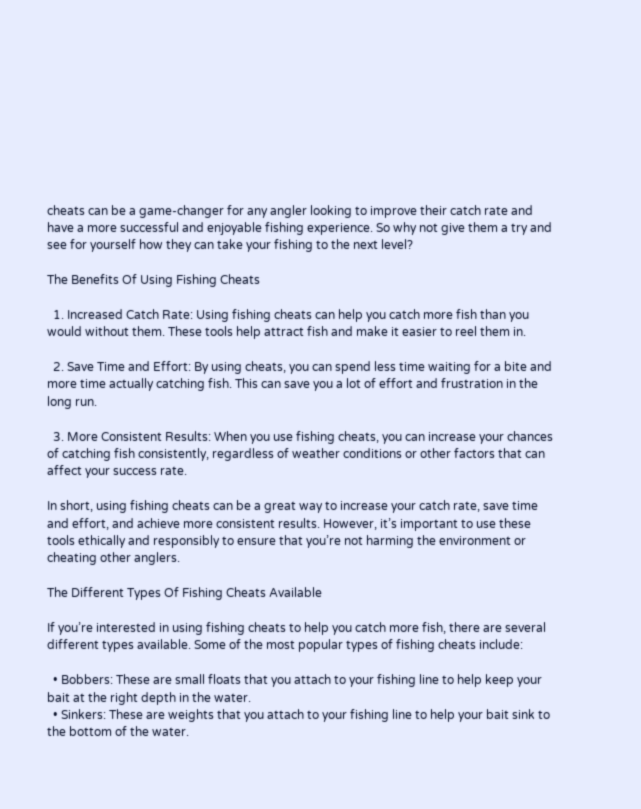cheats can be a game-changer for any angler looking to improve their catch rate and have a more successful and enjoyable fishing experience. So why not give them a try and see for yourself how they can take your fishing to the next level?

The Benefits Of Using Fishing Cheats

  1. Increased Catch Rate: Using fishing cheats can help you catch more fish than you would without them. These tools help attract fish and make it easier to reel them in.

  2. Save Time and Effort: By using cheats, you can spend less time waiting for a bite and more time actually catching fish. This can save you a lot of effort and frustration in the long run.

  3. More Consistent Results: When you use fishing cheats, you can increase your chances of catching fish consistently, regardless of weather conditions or other factors that can affect your success rate.

In short, using fishing cheats can be a great way to increase your catch rate, save time and effort, and achieve more consistent results. However, it’s important to use these tools ethically and responsibly to ensure that you’re not harming the environment or cheating other anglers.

The Different Types Of Fishing Cheats Available

If you’re interested in using fishing cheats to help you catch more fish, there are several different types available. Some of the most popular types of fishing cheats include:

  • Bobbers: These are small floats that you attach to your fishing line to help keep your bait at the right depth in the water.
  • Sinkers: These are weights that you attach to your fishing line to help your bait sink to the bottom of the water.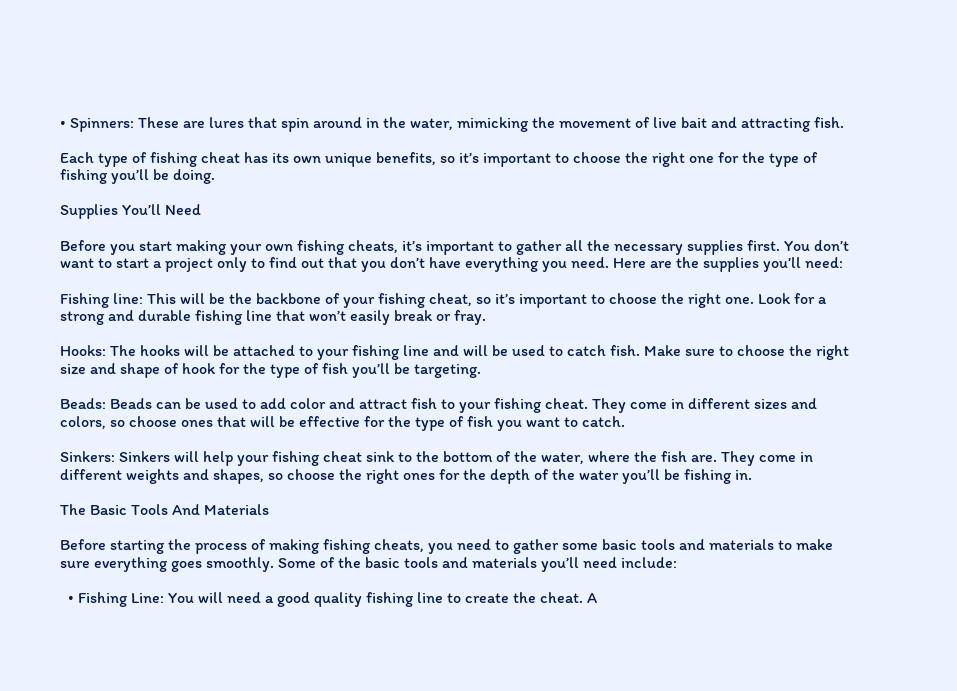• Spinners: These are lures that spin around in the water, mimicking the movement of live bait and attracting fish.

Each type of fishing cheat has its own unique benefits, so it’s important to choose the right one for the type of fishing you’ll be doing.

Supplies You’ll Need

Before you start making your own fishing cheats, it’s important to gather all the necessary supplies first. You don’t want to start a project only to find out that you don’t have everything you need. Here are the supplies you’ll need:

Fishing line: This will be the backbone of your fishing cheat, so it’s important to choose the right one. Look for a strong and durable fishing line that won’t easily break or fray.

Hooks: The hooks will be attached to your fishing line and will be used to catch fish. Make sure to choose the right size and shape of hook for the type of fish you’ll be targeting.

Beads: Beads can be used to add color and attract fish to your fishing cheat. They come in different sizes and colors, so choose ones that will be effective for the type of fish you want to catch.

Sinkers: Sinkers will help your fishing cheat sink to the bottom of the water, where the fish are. They come in different weights and shapes, so choose the right ones for the depth of the water you’ll be fishing in.

The Basic Tools And Materials

Before starting the process of making fishing cheats, you need to gather some basic tools and materials to make sure everything goes smoothly. Some of the basic tools and materials you’ll need include:

  • Fishing Line: You will need a good quality fishing line to create the cheat. A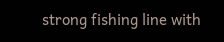strong fishing line with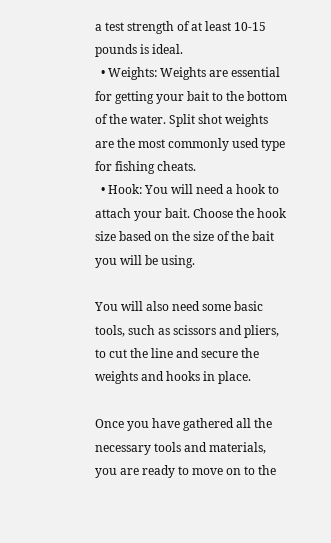a test strength of at least 10-15 pounds is ideal.
  • Weights: Weights are essential for getting your bait to the bottom of the water. Split shot weights are the most commonly used type for fishing cheats.
  • Hook: You will need a hook to attach your bait. Choose the hook size based on the size of the bait you will be using.

You will also need some basic tools, such as scissors and pliers, to cut the line and secure the weights and hooks in place.

Once you have gathered all the necessary tools and materials, you are ready to move on to the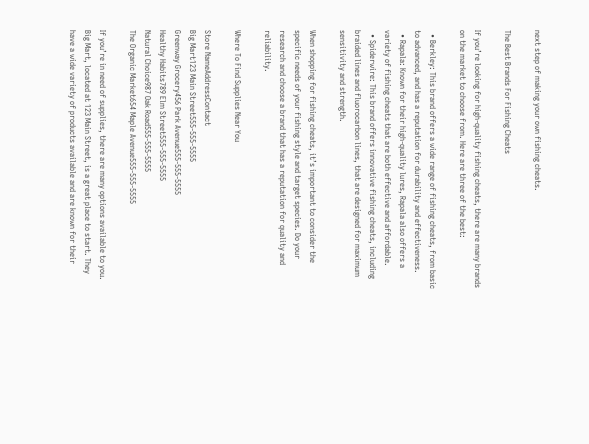next step of making your own fishing cheats.

The Best Brands For Fishing Cheats

If you’re looking for high-quality fishing cheats, there are many brands on the market to choose from. Here are three of the best:

  • Berkley: This brand offers a wide range of fishing cheats, from basic to advanced, and has a reputation for durability and effectiveness.
  • Rapala: Known for their high-quality lures, Rapala also offers a variety of fishing cheats that are both effective and affordable.
  • Spiderwire: This brand offers innovative fishing cheats, including braided lines and fluorocarbon lines, that are designed for maximum sensitivity and strength.

When shopping for fishing cheats, it’s important to consider the specific needs of your fishing style and target species. Do your research and choose a brand that has a reputation for quality and reliability.

Where To Find Supplies Near You

Store NameAddressContact
Big Mart123 Main Street555-555-5555
Greenway Grocery456 Park Avenue555-555-5555
Healthy Habits789 Elm Street555-555-5555
Natural Choice987 Oak Road555-555-5555
The Organic Market654 Maple Avenue555-555-5555

If you’re in need of supplies, there are many options available to you. Big Mart, located at 123 Main Street, is a great place to start. They have a wide variety of products available and are known for their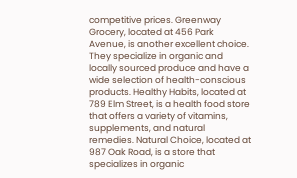competitive prices. Greenway Grocery, located at 456 Park Avenue, is another excellent choice. They specialize in organic and locally sourced produce and have a wide selection of health-conscious products. Healthy Habits, located at 789 Elm Street, is a health food store that offers a variety of vitamins, supplements, and natural remedies. Natural Choice, located at 987 Oak Road, is a store that specializes in organic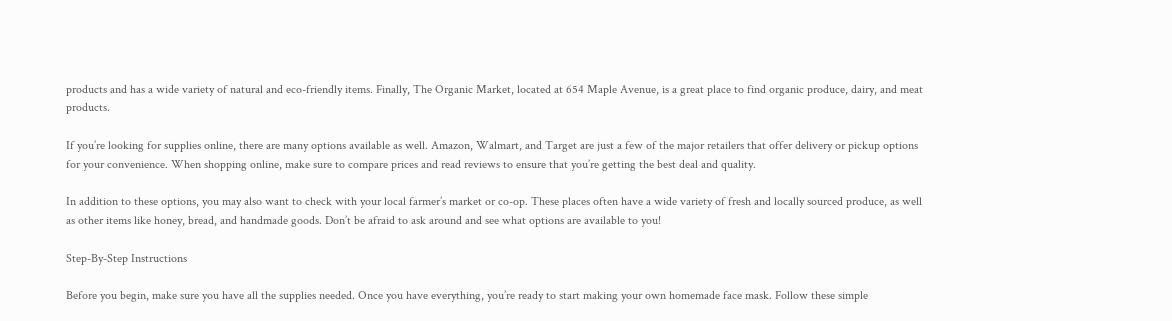products and has a wide variety of natural and eco-friendly items. Finally, The Organic Market, located at 654 Maple Avenue, is a great place to find organic produce, dairy, and meat products.

If you’re looking for supplies online, there are many options available as well. Amazon, Walmart, and Target are just a few of the major retailers that offer delivery or pickup options for your convenience. When shopping online, make sure to compare prices and read reviews to ensure that you’re getting the best deal and quality.

In addition to these options, you may also want to check with your local farmer’s market or co-op. These places often have a wide variety of fresh and locally sourced produce, as well as other items like honey, bread, and handmade goods. Don’t be afraid to ask around and see what options are available to you!

Step-By-Step Instructions

Before you begin, make sure you have all the supplies needed. Once you have everything, you’re ready to start making your own homemade face mask. Follow these simple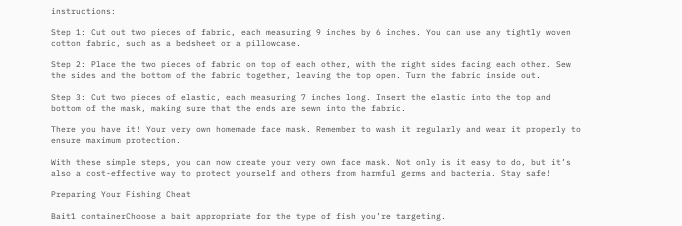instructions:

Step 1: Cut out two pieces of fabric, each measuring 9 inches by 6 inches. You can use any tightly woven cotton fabric, such as a bedsheet or a pillowcase.

Step 2: Place the two pieces of fabric on top of each other, with the right sides facing each other. Sew the sides and the bottom of the fabric together, leaving the top open. Turn the fabric inside out.

Step 3: Cut two pieces of elastic, each measuring 7 inches long. Insert the elastic into the top and bottom of the mask, making sure that the ends are sewn into the fabric.

There you have it! Your very own homemade face mask. Remember to wash it regularly and wear it properly to ensure maximum protection.

With these simple steps, you can now create your very own face mask. Not only is it easy to do, but it’s also a cost-effective way to protect yourself and others from harmful germs and bacteria. Stay safe!

Preparing Your Fishing Cheat

Bait1 containerChoose a bait appropriate for the type of fish you’re targeting.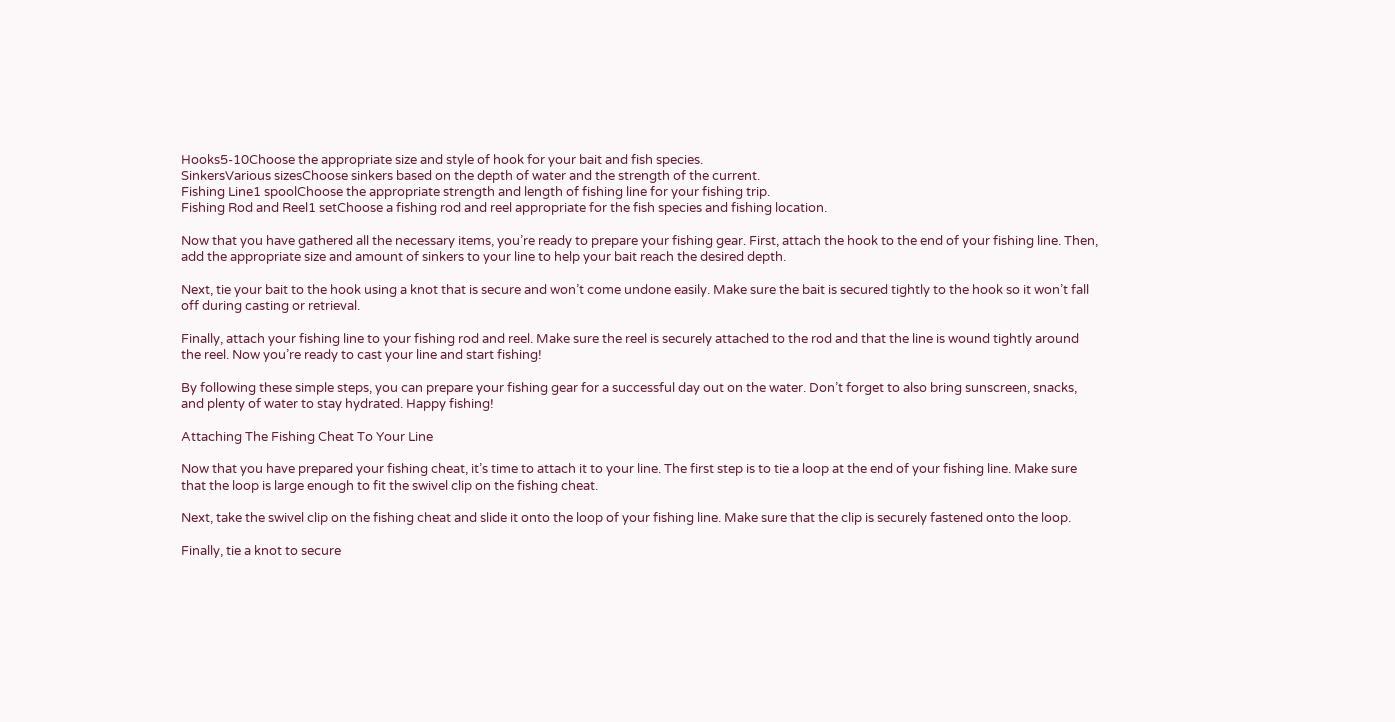Hooks5-10Choose the appropriate size and style of hook for your bait and fish species.
SinkersVarious sizesChoose sinkers based on the depth of water and the strength of the current.
Fishing Line1 spoolChoose the appropriate strength and length of fishing line for your fishing trip.
Fishing Rod and Reel1 setChoose a fishing rod and reel appropriate for the fish species and fishing location.

Now that you have gathered all the necessary items, you’re ready to prepare your fishing gear. First, attach the hook to the end of your fishing line. Then, add the appropriate size and amount of sinkers to your line to help your bait reach the desired depth.

Next, tie your bait to the hook using a knot that is secure and won’t come undone easily. Make sure the bait is secured tightly to the hook so it won’t fall off during casting or retrieval.

Finally, attach your fishing line to your fishing rod and reel. Make sure the reel is securely attached to the rod and that the line is wound tightly around the reel. Now you’re ready to cast your line and start fishing!

By following these simple steps, you can prepare your fishing gear for a successful day out on the water. Don’t forget to also bring sunscreen, snacks, and plenty of water to stay hydrated. Happy fishing!

Attaching The Fishing Cheat To Your Line

Now that you have prepared your fishing cheat, it’s time to attach it to your line. The first step is to tie a loop at the end of your fishing line. Make sure that the loop is large enough to fit the swivel clip on the fishing cheat.

Next, take the swivel clip on the fishing cheat and slide it onto the loop of your fishing line. Make sure that the clip is securely fastened onto the loop.

Finally, tie a knot to secure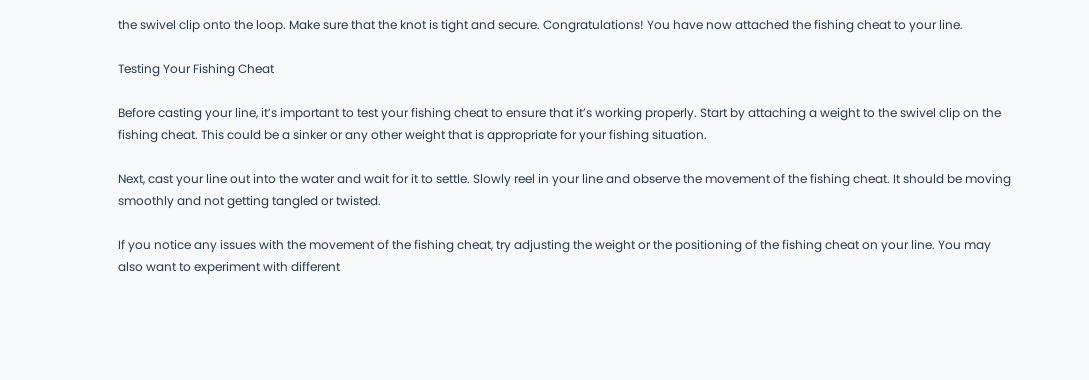the swivel clip onto the loop. Make sure that the knot is tight and secure. Congratulations! You have now attached the fishing cheat to your line.

Testing Your Fishing Cheat

Before casting your line, it’s important to test your fishing cheat to ensure that it’s working properly. Start by attaching a weight to the swivel clip on the fishing cheat. This could be a sinker or any other weight that is appropriate for your fishing situation.

Next, cast your line out into the water and wait for it to settle. Slowly reel in your line and observe the movement of the fishing cheat. It should be moving smoothly and not getting tangled or twisted.

If you notice any issues with the movement of the fishing cheat, try adjusting the weight or the positioning of the fishing cheat on your line. You may also want to experiment with different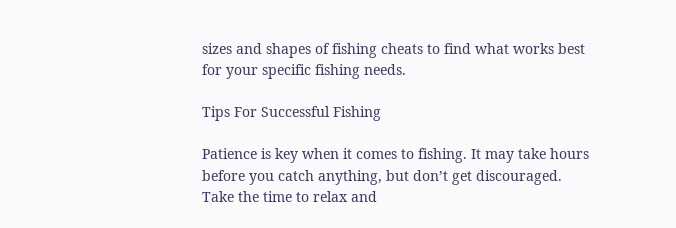sizes and shapes of fishing cheats to find what works best for your specific fishing needs.

Tips For Successful Fishing

Patience is key when it comes to fishing. It may take hours before you catch anything, but don’t get discouraged. Take the time to relax and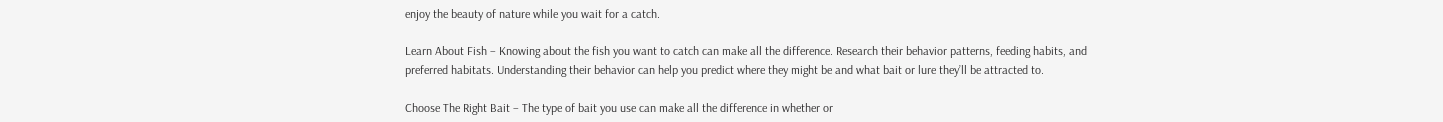enjoy the beauty of nature while you wait for a catch.

Learn About Fish – Knowing about the fish you want to catch can make all the difference. Research their behavior patterns, feeding habits, and preferred habitats. Understanding their behavior can help you predict where they might be and what bait or lure they’ll be attracted to.

Choose The Right Bait – The type of bait you use can make all the difference in whether or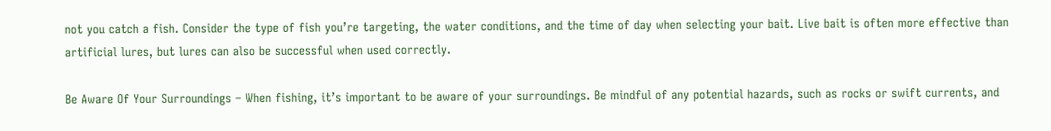not you catch a fish. Consider the type of fish you’re targeting, the water conditions, and the time of day when selecting your bait. Live bait is often more effective than artificial lures, but lures can also be successful when used correctly.

Be Aware Of Your Surroundings – When fishing, it’s important to be aware of your surroundings. Be mindful of any potential hazards, such as rocks or swift currents, and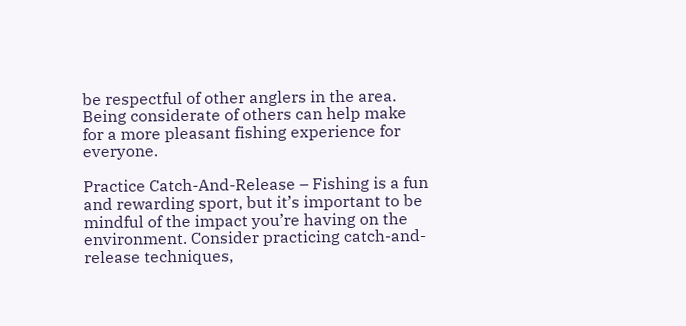be respectful of other anglers in the area. Being considerate of others can help make for a more pleasant fishing experience for everyone.

Practice Catch-And-Release – Fishing is a fun and rewarding sport, but it’s important to be mindful of the impact you’re having on the environment. Consider practicing catch-and-release techniques,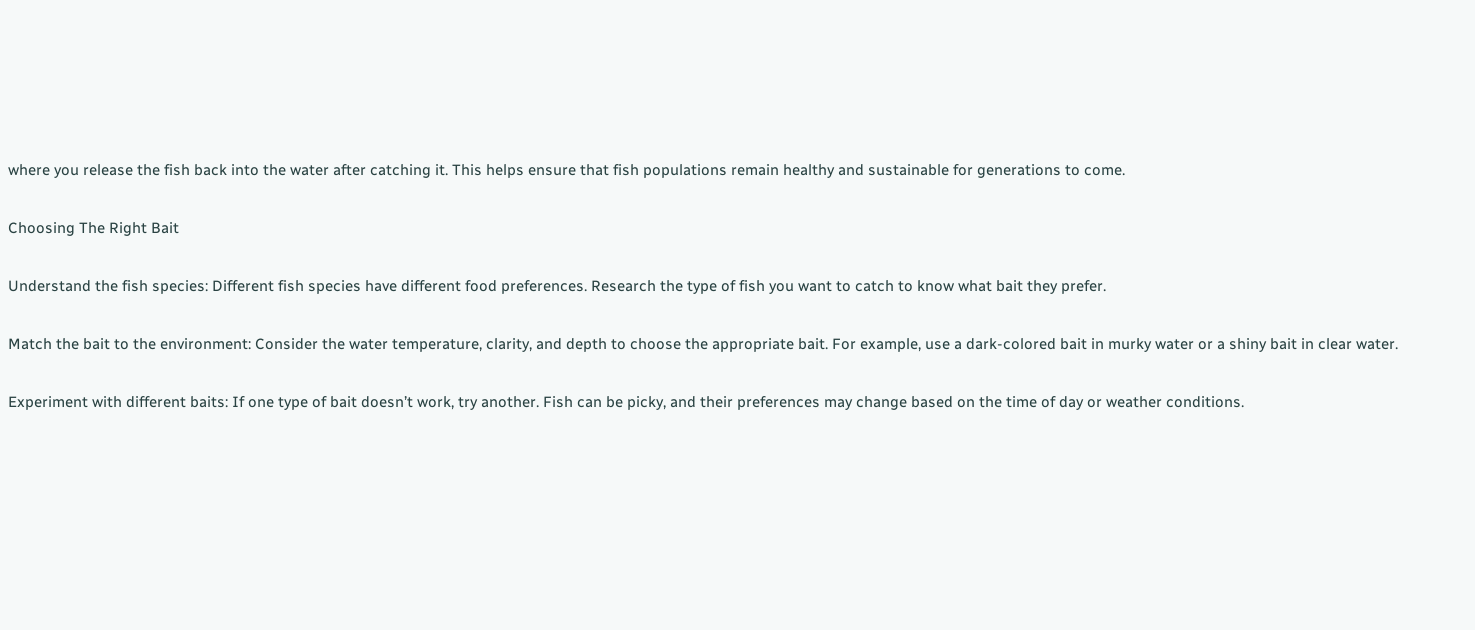where you release the fish back into the water after catching it. This helps ensure that fish populations remain healthy and sustainable for generations to come.

Choosing The Right Bait

Understand the fish species: Different fish species have different food preferences. Research the type of fish you want to catch to know what bait they prefer.

Match the bait to the environment: Consider the water temperature, clarity, and depth to choose the appropriate bait. For example, use a dark-colored bait in murky water or a shiny bait in clear water.

Experiment with different baits: If one type of bait doesn’t work, try another. Fish can be picky, and their preferences may change based on the time of day or weather conditions.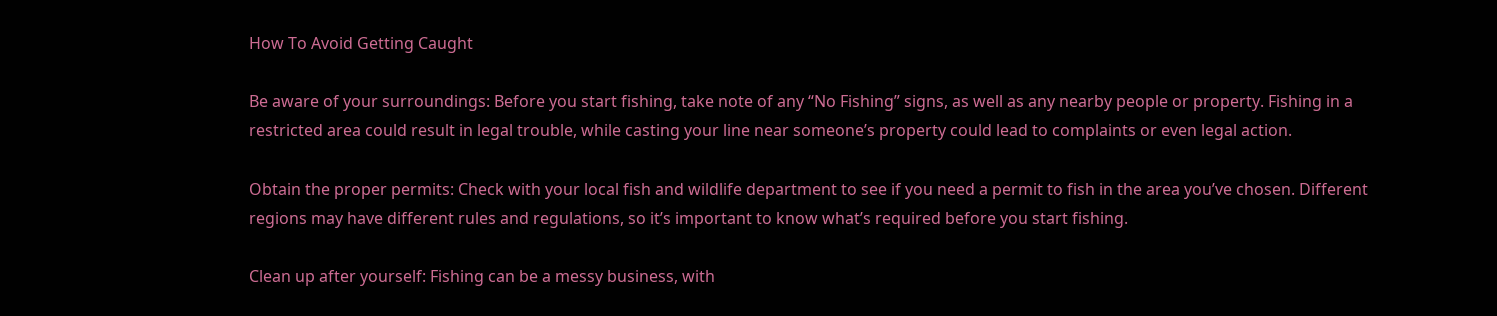How To Avoid Getting Caught

Be aware of your surroundings: Before you start fishing, take note of any “No Fishing” signs, as well as any nearby people or property. Fishing in a restricted area could result in legal trouble, while casting your line near someone’s property could lead to complaints or even legal action.

Obtain the proper permits: Check with your local fish and wildlife department to see if you need a permit to fish in the area you’ve chosen. Different regions may have different rules and regulations, so it’s important to know what’s required before you start fishing.

Clean up after yourself: Fishing can be a messy business, with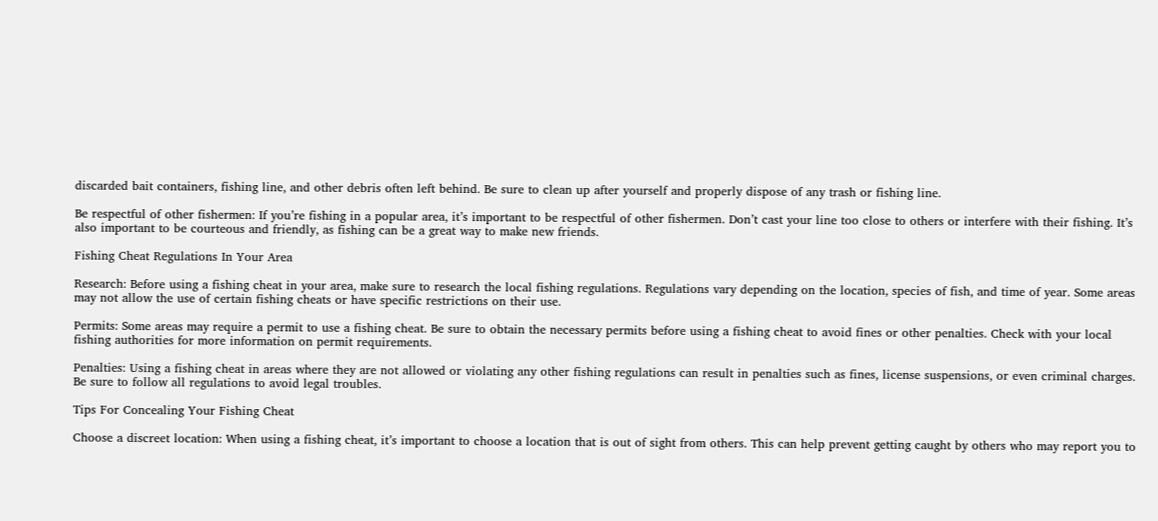discarded bait containers, fishing line, and other debris often left behind. Be sure to clean up after yourself and properly dispose of any trash or fishing line.

Be respectful of other fishermen: If you’re fishing in a popular area, it’s important to be respectful of other fishermen. Don’t cast your line too close to others or interfere with their fishing. It’s also important to be courteous and friendly, as fishing can be a great way to make new friends.

Fishing Cheat Regulations In Your Area

Research: Before using a fishing cheat in your area, make sure to research the local fishing regulations. Regulations vary depending on the location, species of fish, and time of year. Some areas may not allow the use of certain fishing cheats or have specific restrictions on their use.

Permits: Some areas may require a permit to use a fishing cheat. Be sure to obtain the necessary permits before using a fishing cheat to avoid fines or other penalties. Check with your local fishing authorities for more information on permit requirements.

Penalties: Using a fishing cheat in areas where they are not allowed or violating any other fishing regulations can result in penalties such as fines, license suspensions, or even criminal charges. Be sure to follow all regulations to avoid legal troubles.

Tips For Concealing Your Fishing Cheat

Choose a discreet location: When using a fishing cheat, it’s important to choose a location that is out of sight from others. This can help prevent getting caught by others who may report you to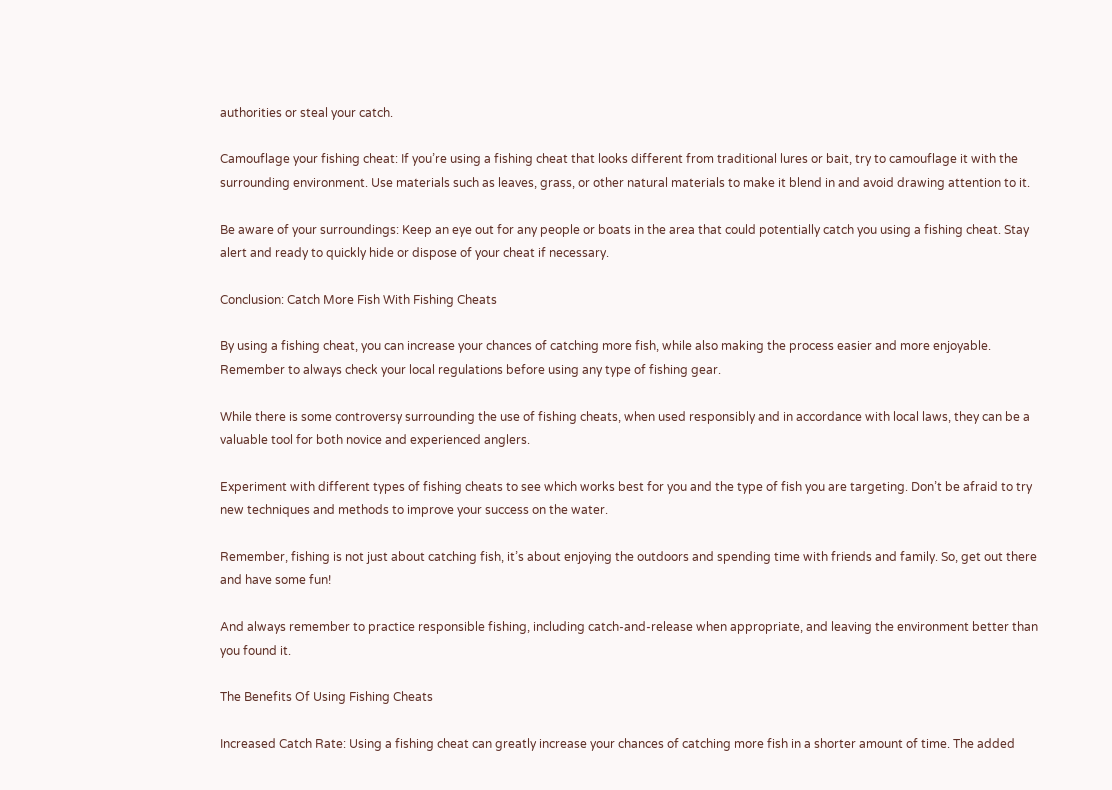authorities or steal your catch.

Camouflage your fishing cheat: If you’re using a fishing cheat that looks different from traditional lures or bait, try to camouflage it with the surrounding environment. Use materials such as leaves, grass, or other natural materials to make it blend in and avoid drawing attention to it.

Be aware of your surroundings: Keep an eye out for any people or boats in the area that could potentially catch you using a fishing cheat. Stay alert and ready to quickly hide or dispose of your cheat if necessary.

Conclusion: Catch More Fish With Fishing Cheats

By using a fishing cheat, you can increase your chances of catching more fish, while also making the process easier and more enjoyable. Remember to always check your local regulations before using any type of fishing gear.

While there is some controversy surrounding the use of fishing cheats, when used responsibly and in accordance with local laws, they can be a valuable tool for both novice and experienced anglers.

Experiment with different types of fishing cheats to see which works best for you and the type of fish you are targeting. Don’t be afraid to try new techniques and methods to improve your success on the water.

Remember, fishing is not just about catching fish, it’s about enjoying the outdoors and spending time with friends and family. So, get out there and have some fun!

And always remember to practice responsible fishing, including catch-and-release when appropriate, and leaving the environment better than you found it.

The Benefits Of Using Fishing Cheats

Increased Catch Rate: Using a fishing cheat can greatly increase your chances of catching more fish in a shorter amount of time. The added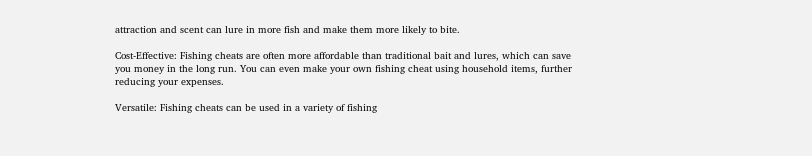attraction and scent can lure in more fish and make them more likely to bite.

Cost-Effective: Fishing cheats are often more affordable than traditional bait and lures, which can save you money in the long run. You can even make your own fishing cheat using household items, further reducing your expenses.

Versatile: Fishing cheats can be used in a variety of fishing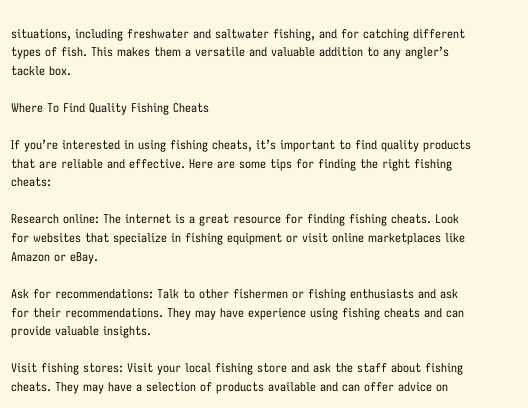situations, including freshwater and saltwater fishing, and for catching different types of fish. This makes them a versatile and valuable addition to any angler’s tackle box.

Where To Find Quality Fishing Cheats

If you’re interested in using fishing cheats, it’s important to find quality products that are reliable and effective. Here are some tips for finding the right fishing cheats:

Research online: The internet is a great resource for finding fishing cheats. Look for websites that specialize in fishing equipment or visit online marketplaces like Amazon or eBay.

Ask for recommendations: Talk to other fishermen or fishing enthusiasts and ask for their recommendations. They may have experience using fishing cheats and can provide valuable insights.

Visit fishing stores: Visit your local fishing store and ask the staff about fishing cheats. They may have a selection of products available and can offer advice on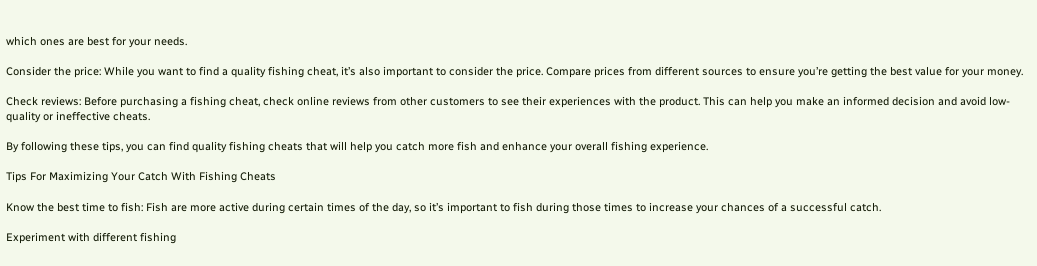which ones are best for your needs.

Consider the price: While you want to find a quality fishing cheat, it’s also important to consider the price. Compare prices from different sources to ensure you’re getting the best value for your money.

Check reviews: Before purchasing a fishing cheat, check online reviews from other customers to see their experiences with the product. This can help you make an informed decision and avoid low-quality or ineffective cheats.

By following these tips, you can find quality fishing cheats that will help you catch more fish and enhance your overall fishing experience.

Tips For Maximizing Your Catch With Fishing Cheats

Know the best time to fish: Fish are more active during certain times of the day, so it’s important to fish during those times to increase your chances of a successful catch.

Experiment with different fishing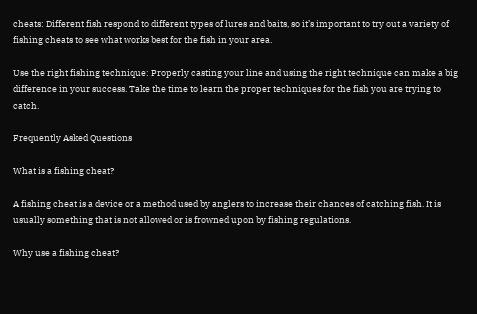cheats: Different fish respond to different types of lures and baits, so it’s important to try out a variety of fishing cheats to see what works best for the fish in your area.

Use the right fishing technique: Properly casting your line and using the right technique can make a big difference in your success. Take the time to learn the proper techniques for the fish you are trying to catch.

Frequently Asked Questions

What is a fishing cheat?

A fishing cheat is a device or a method used by anglers to increase their chances of catching fish. It is usually something that is not allowed or is frowned upon by fishing regulations.

Why use a fishing cheat?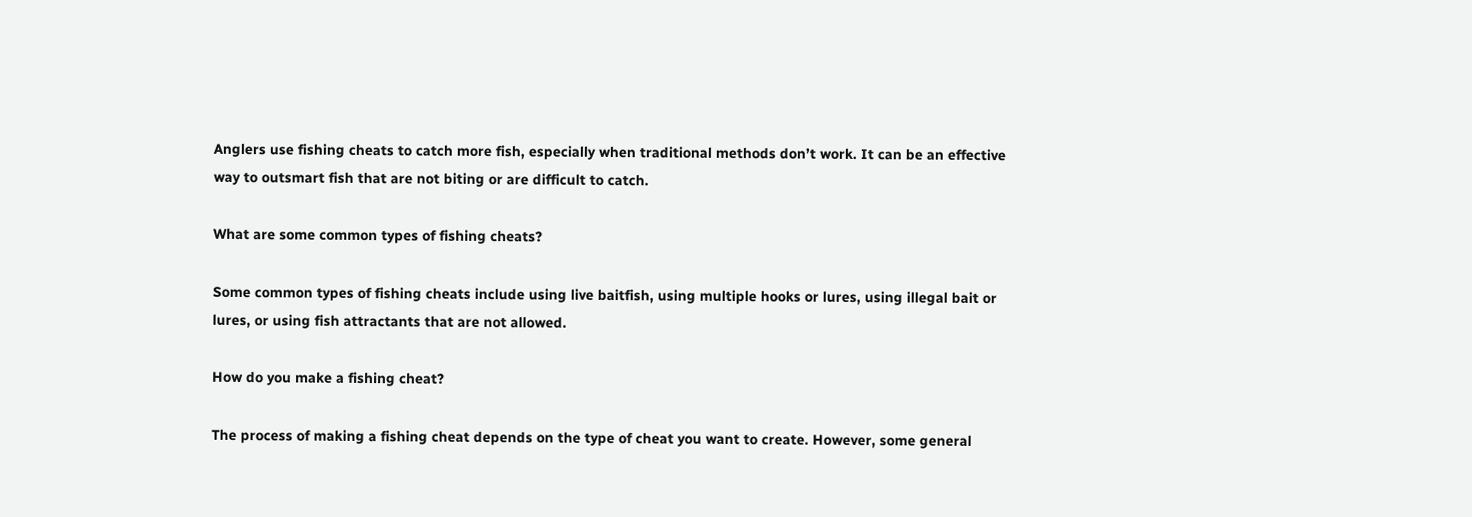Anglers use fishing cheats to catch more fish, especially when traditional methods don’t work. It can be an effective way to outsmart fish that are not biting or are difficult to catch.

What are some common types of fishing cheats?

Some common types of fishing cheats include using live baitfish, using multiple hooks or lures, using illegal bait or lures, or using fish attractants that are not allowed.

How do you make a fishing cheat?

The process of making a fishing cheat depends on the type of cheat you want to create. However, some general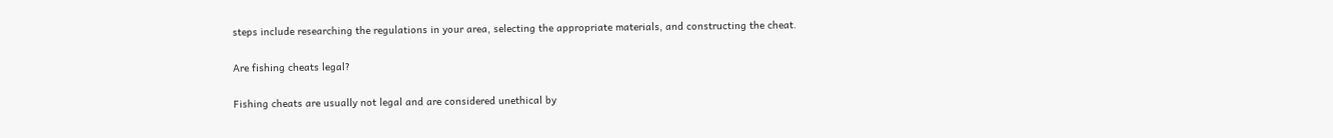steps include researching the regulations in your area, selecting the appropriate materials, and constructing the cheat.

Are fishing cheats legal?

Fishing cheats are usually not legal and are considered unethical by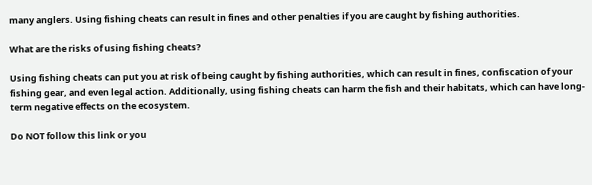many anglers. Using fishing cheats can result in fines and other penalties if you are caught by fishing authorities.

What are the risks of using fishing cheats?

Using fishing cheats can put you at risk of being caught by fishing authorities, which can result in fines, confiscation of your fishing gear, and even legal action. Additionally, using fishing cheats can harm the fish and their habitats, which can have long-term negative effects on the ecosystem.

Do NOT follow this link or you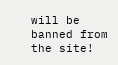will be banned from the site!